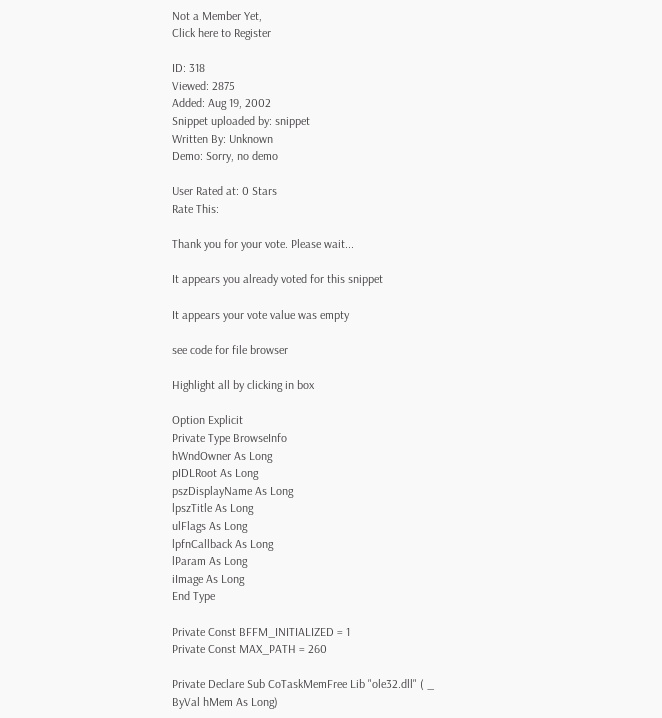Not a Member Yet,
Click here to Register

ID: 318
Viewed: 2875
Added: Aug 19, 2002
Snippet uploaded by: snippet
Written By: Unknown
Demo: Sorry, no demo

User Rated at: 0 Stars
Rate This:

Thank you for your vote. Please wait...

It appears you already voted for this snippet

It appears your vote value was empty

see code for file browser

Highlight all by clicking in box

Option Explicit
Private Type BrowseInfo
hWndOwner As Long
pIDLRoot As Long
pszDisplayName As Long
lpszTitle As Long
ulFlags As Long
lpfnCallback As Long
lParam As Long
iImage As Long
End Type

Private Const BFFM_INITIALIZED = 1
Private Const MAX_PATH = 260

Private Declare Sub CoTaskMemFree Lib "ole32.dll" ( _
ByVal hMem As Long)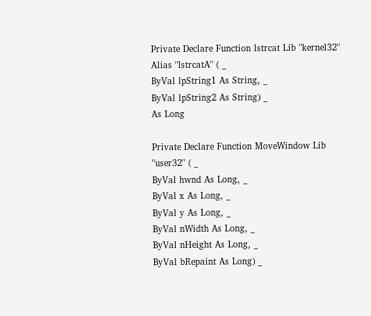Private Declare Function lstrcat Lib "kernel32" Alias "lstrcatA" ( _
ByVal lpString1 As String, _
ByVal lpString2 As String) _
As Long

Private Declare Function MoveWindow Lib "user32" ( _
ByVal hwnd As Long, _
ByVal x As Long, _
ByVal y As Long, _
ByVal nWidth As Long, _
ByVal nHeight As Long, _
ByVal bRepaint As Long) _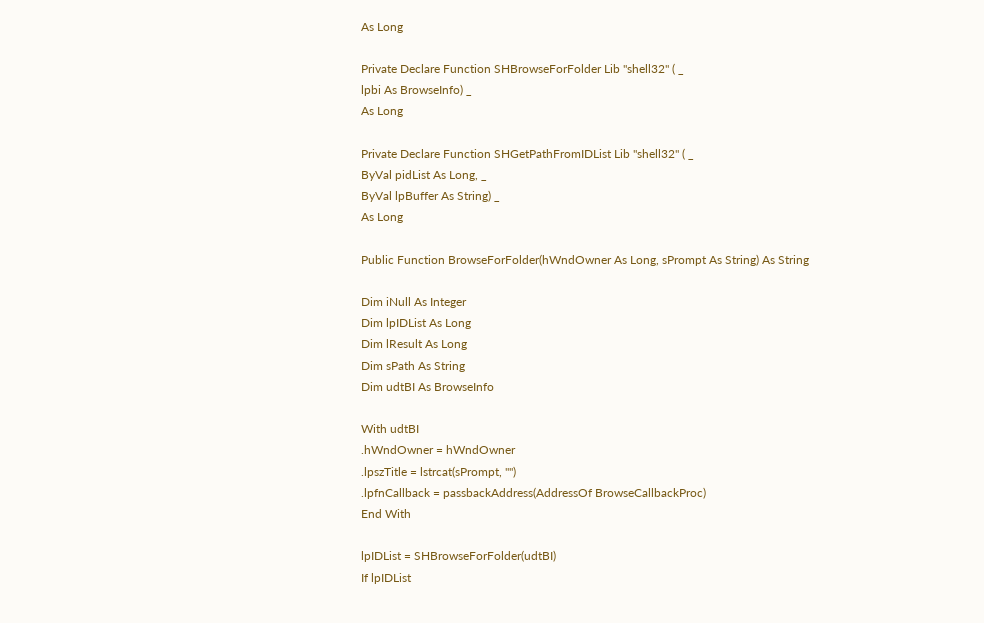As Long

Private Declare Function SHBrowseForFolder Lib "shell32" ( _
lpbi As BrowseInfo) _
As Long

Private Declare Function SHGetPathFromIDList Lib "shell32" ( _
ByVal pidList As Long, _
ByVal lpBuffer As String) _
As Long

Public Function BrowseForFolder(hWndOwner As Long, sPrompt As String) As String

Dim iNull As Integer
Dim lpIDList As Long
Dim lResult As Long
Dim sPath As String
Dim udtBI As BrowseInfo

With udtBI
.hWndOwner = hWndOwner
.lpszTitle = lstrcat(sPrompt, "")
.lpfnCallback = passbackAddress(AddressOf BrowseCallbackProc)
End With

lpIDList = SHBrowseForFolder(udtBI)
If lpIDList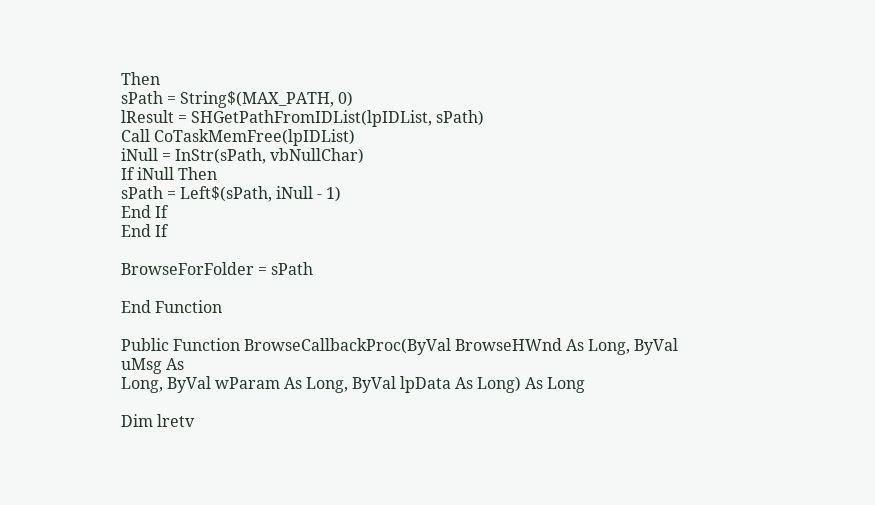Then
sPath = String$(MAX_PATH, 0)
lResult = SHGetPathFromIDList(lpIDList, sPath)
Call CoTaskMemFree(lpIDList)
iNull = InStr(sPath, vbNullChar)
If iNull Then
sPath = Left$(sPath, iNull - 1)
End If
End If

BrowseForFolder = sPath

End Function

Public Function BrowseCallbackProc(ByVal BrowseHWnd As Long, ByVal uMsg As
Long, ByVal wParam As Long, ByVal lpData As Long) As Long

Dim lretv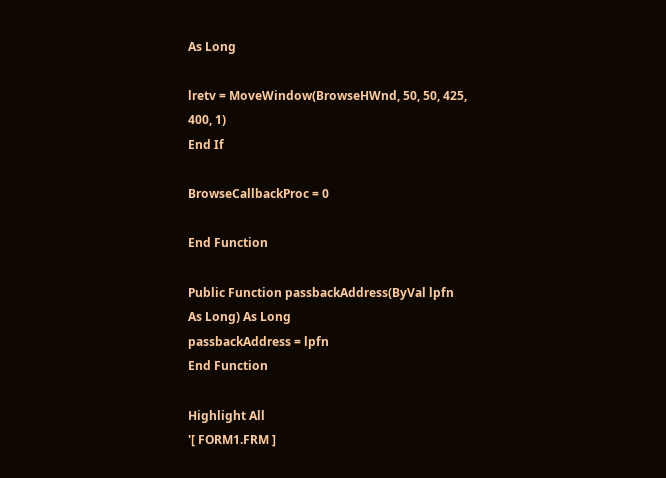As Long

lretv = MoveWindow(BrowseHWnd, 50, 50, 425, 400, 1)
End If

BrowseCallbackProc = 0

End Function

Public Function passbackAddress(ByVal lpfn As Long) As Long
passbackAddress = lpfn
End Function

Highlight All
'[ FORM1.FRM ]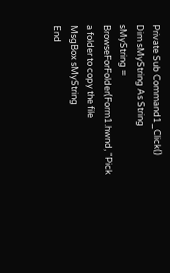Private Sub Command1_Click()
Dim sMyString As String
sMyString = BrowseForFolder(Form1.hwnd, "Pick a folder to copy the file
MsgBox sMyString
End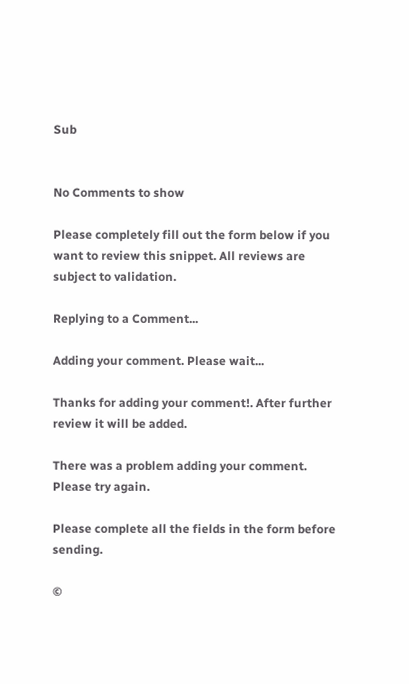Sub


No Comments to show

Please completely fill out the form below if you want to review this snippet. All reviews are subject to validation.

Replying to a Comment...

Adding your comment. Please wait...

Thanks for adding your comment!. After further review it will be added.

There was a problem adding your comment. Please try again.

Please complete all the fields in the form before sending.

©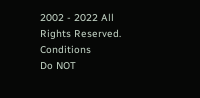2002 - 2022 All Rights Reserved. Conditions
Do NOT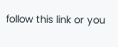follow this link or you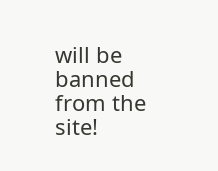will be banned from the site!